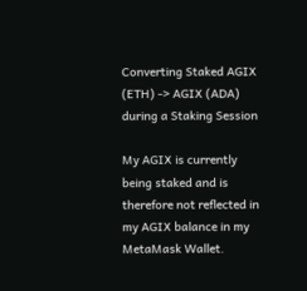Converting Staked AGIX (ETH) -> AGIX (ADA) during a Staking Session

My AGIX is currently being staked and is therefore not reflected in my AGIX balance in my MetaMask Wallet.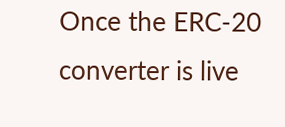Once the ERC-20 converter is live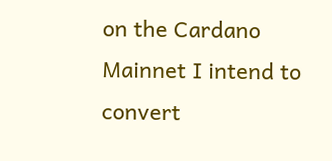on the Cardano Mainnet I intend to convert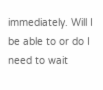immediately. Will I be able to or do I need to wait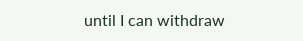until I can withdraw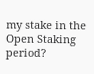my stake in the Open Staking period?